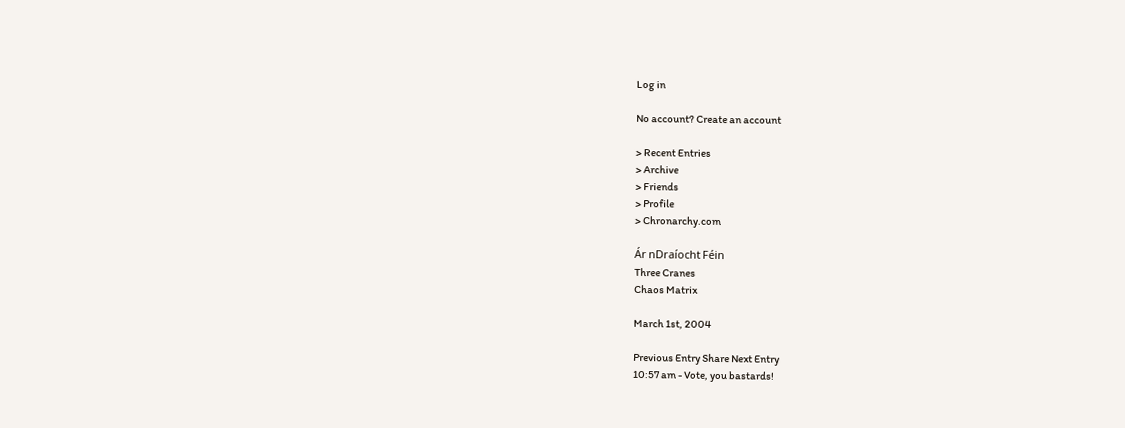Log in

No account? Create an account

> Recent Entries
> Archive
> Friends
> Profile
> Chronarchy.com

Ár nDraíocht Féin
Three Cranes
Chaos Matrix

March 1st, 2004

Previous Entry Share Next Entry
10:57 am - Vote, you bastards!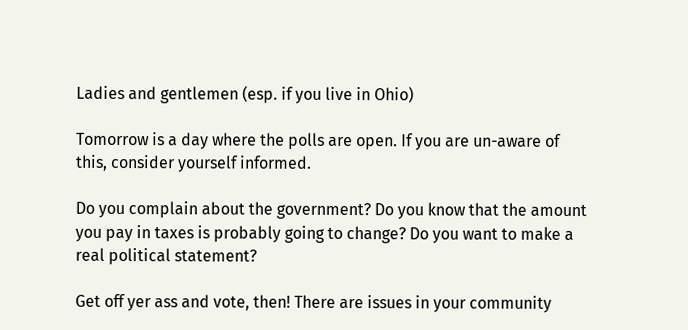Ladies and gentlemen (esp. if you live in Ohio)

Tomorrow is a day where the polls are open. If you are un-aware of this, consider yourself informed.

Do you complain about the government? Do you know that the amount you pay in taxes is probably going to change? Do you want to make a real political statement?

Get off yer ass and vote, then! There are issues in your community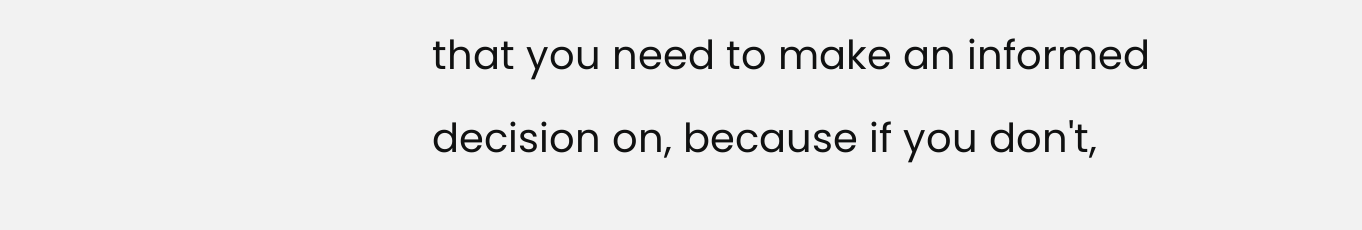that you need to make an informed decision on, because if you don't,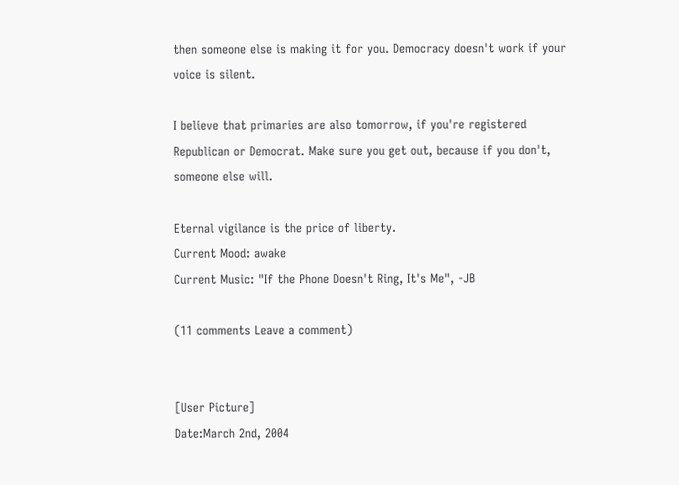then someone else is making it for you. Democracy doesn't work if your voice is silent.

I believe that primaries are also tomorrow, if you're registered Republican or Democrat. Make sure you get out, because if you don't, someone else will.

Eternal vigilance is the price of liberty.
Current Mood: awake
Current Music: "If the Phone Doesn't Ring, It's Me", -JB

(11 comments Leave a comment)


[User Picture]
Date:March 2nd, 2004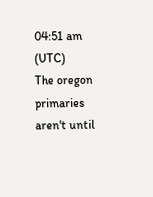04:51 am (UTC)
The oregon primaries aren't until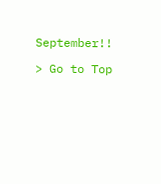September!!

> Go to Top